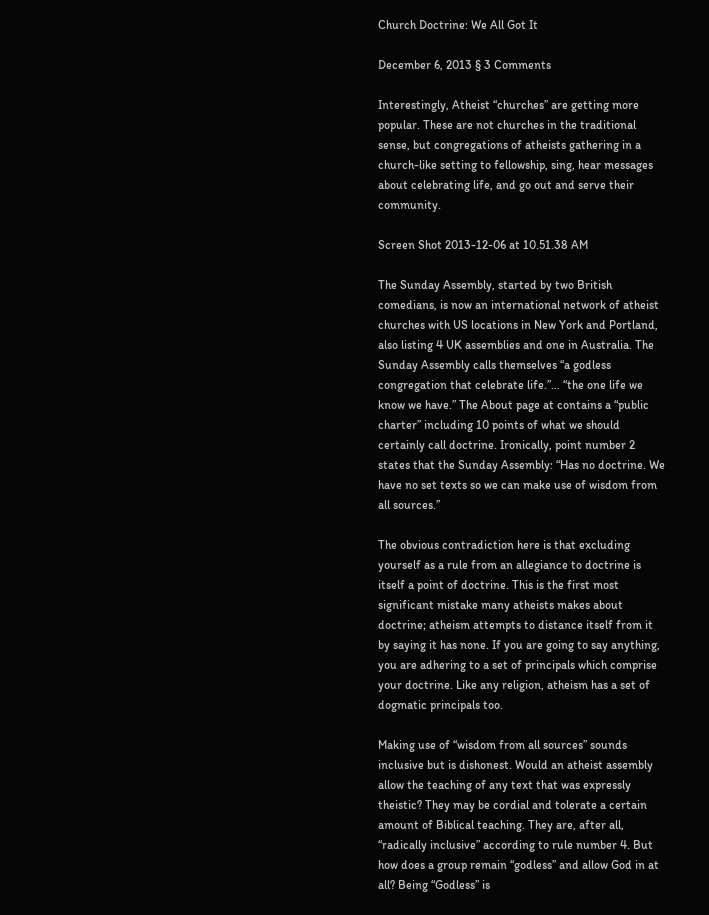Church Doctrine: We All Got It

December 6, 2013 § 3 Comments

Interestingly, Atheist “churches” are getting more popular. These are not churches in the traditional sense, but congregations of atheists gathering in a church-like setting to fellowship, sing, hear messages about celebrating life, and go out and serve their community.

Screen Shot 2013-12-06 at 10.51.38 AM

The Sunday Assembly, started by two British comedians, is now an international network of atheist churches with US locations in New York and Portland, also listing 4 UK assemblies and one in Australia. The Sunday Assembly calls themselves “a godless congregation that celebrate life.”… “the one life we know we have.” The About page at contains a “public charter” including 10 points of what we should certainly call doctrine. Ironically, point number 2 states that the Sunday Assembly: “Has no doctrine. We have no set texts so we can make use of wisdom from all sources.”

The obvious contradiction here is that excluding yourself as a rule from an allegiance to doctrine is itself a point of doctrine. This is the first most significant mistake many atheists makes about doctrine; atheism attempts to distance itself from it by saying it has none. If you are going to say anything, you are adhering to a set of principals which comprise your doctrine. Like any religion, atheism has a set of dogmatic principals too.

Making use of “wisdom from all sources” sounds inclusive but is dishonest. Would an atheist assembly allow the teaching of any text that was expressly theistic? They may be cordial and tolerate a certain amount of Biblical teaching. They are, after all, “radically inclusive” according to rule number 4. But how does a group remain “godless” and allow God in at all? Being “Godless” is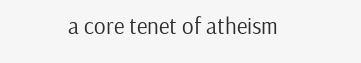a core tenet of atheism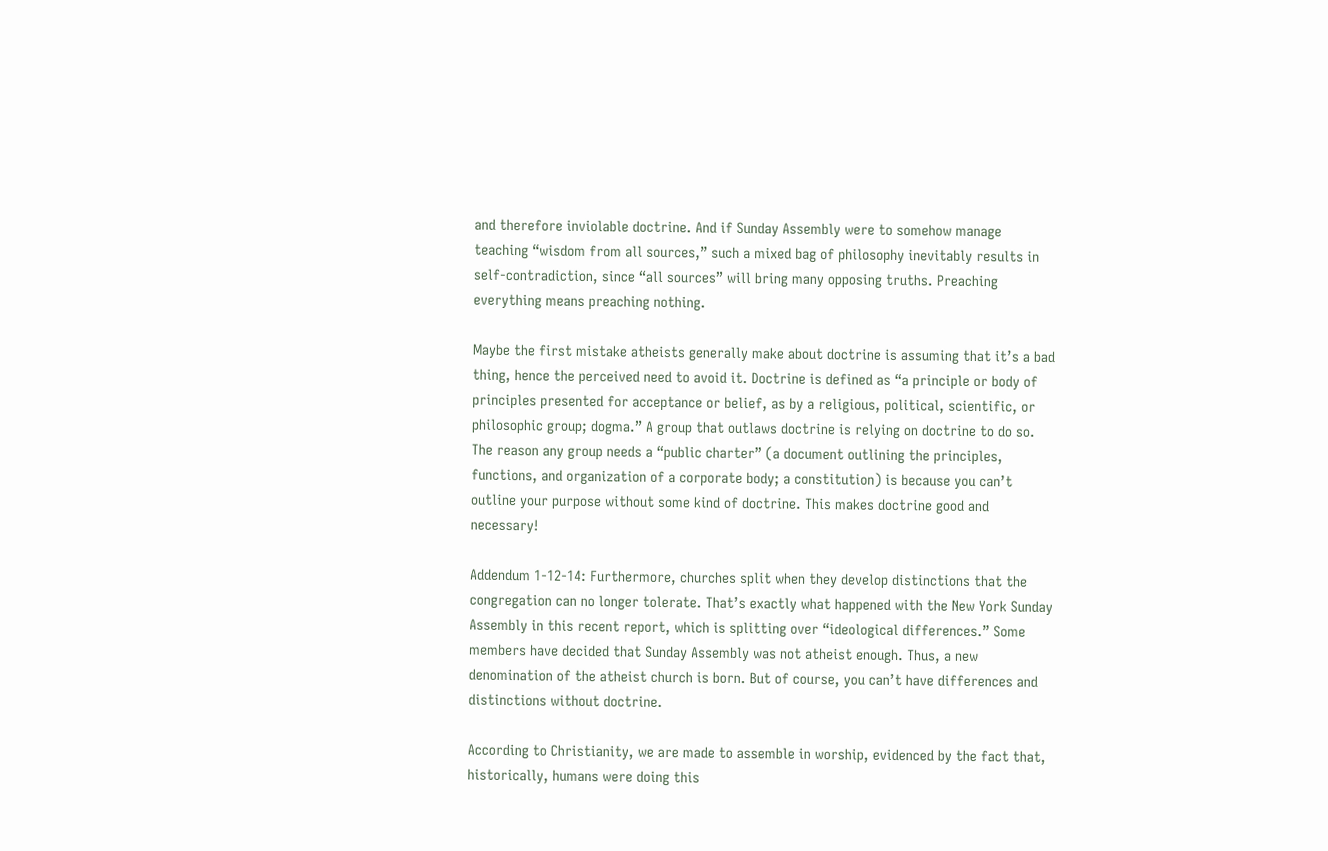and therefore inviolable doctrine. And if Sunday Assembly were to somehow manage teaching “wisdom from all sources,” such a mixed bag of philosophy inevitably results in self-contradiction, since “all sources” will bring many opposing truths. Preaching everything means preaching nothing.

Maybe the first mistake atheists generally make about doctrine is assuming that it’s a bad thing, hence the perceived need to avoid it. Doctrine is defined as “a principle or body of principles presented for acceptance or belief, as by a religious, political, scientific, or philosophic group; dogma.” A group that outlaws doctrine is relying on doctrine to do so. The reason any group needs a “public charter” (a document outlining the principles, functions, and organization of a corporate body; a constitution) is because you can’t outline your purpose without some kind of doctrine. This makes doctrine good and necessary!

Addendum 1-12-14: Furthermore, churches split when they develop distinctions that the congregation can no longer tolerate. That’s exactly what happened with the New York Sunday Assembly in this recent report, which is splitting over “ideological differences.” Some members have decided that Sunday Assembly was not atheist enough. Thus, a new denomination of the atheist church is born. But of course, you can’t have differences and distinctions without doctrine.

According to Christianity, we are made to assemble in worship, evidenced by the fact that, historically, humans were doing this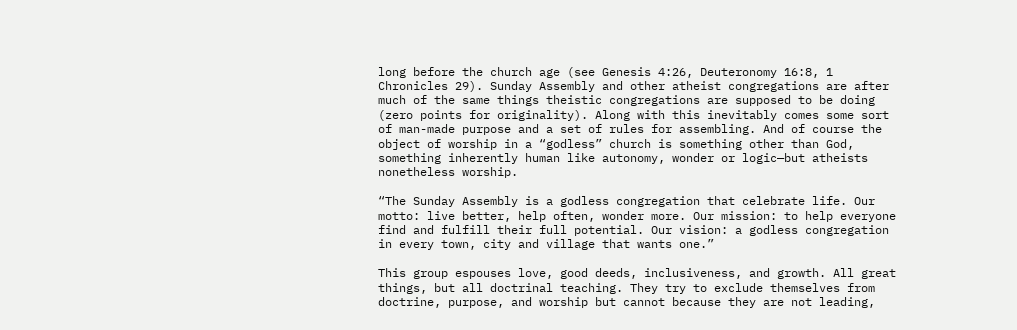long before the church age (see Genesis 4:26, Deuteronomy 16:8, 1 Chronicles 29). Sunday Assembly and other atheist congregations are after much of the same things theistic congregations are supposed to be doing (zero points for originality). Along with this inevitably comes some sort of man-made purpose and a set of rules for assembling. And of course the object of worship in a “godless” church is something other than God, something inherently human like autonomy, wonder or logic—but atheists nonetheless worship.

“The Sunday Assembly is a godless congregation that celebrate life. Our motto: live better, help often, wonder more. Our mission: to help everyone find and fulfill their full potential. Our vision: a godless congregation in every town, city and village that wants one.”

This group espouses love, good deeds, inclusiveness, and growth. All great things, but all doctrinal teaching. They try to exclude themselves from doctrine, purpose, and worship but cannot because they are not leading,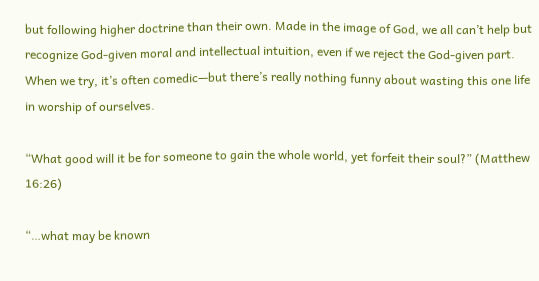but following higher doctrine than their own. Made in the image of God, we all can’t help but recognize God-given moral and intellectual intuition, even if we reject the God-given part. When we try, it’s often comedic—but there’s really nothing funny about wasting this one life in worship of ourselves.

“What good will it be for someone to gain the whole world, yet forfeit their soul?” (Matthew 16:26)

“…what may be known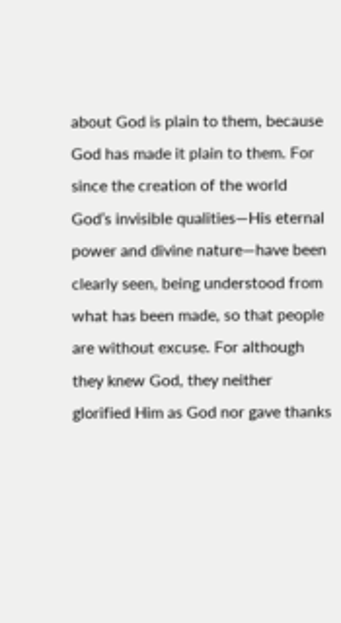about God is plain to them, because God has made it plain to them. For since the creation of the world God’s invisible qualities—His eternal power and divine nature—have been clearly seen, being understood from what has been made, so that people are without excuse. For although they knew God, they neither glorified Him as God nor gave thanks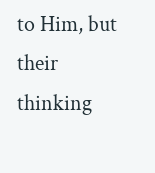to Him, but their thinking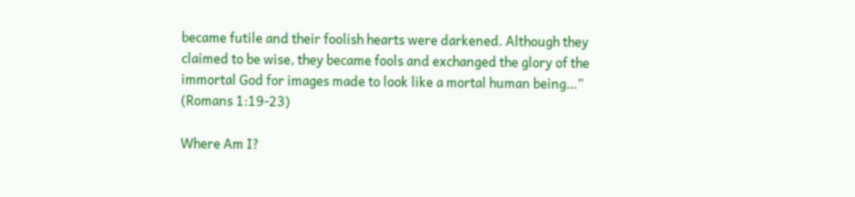became futile and their foolish hearts were darkened. Although they claimed to be wise, they became fools and exchanged the glory of the immortal God for images made to look like a mortal human being…” (Romans 1:19-23)

Where Am I?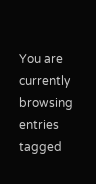You are currently browsing entries tagged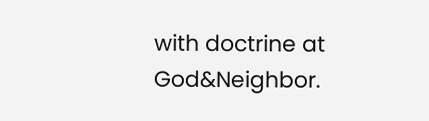with doctrine at God&Neighbor.